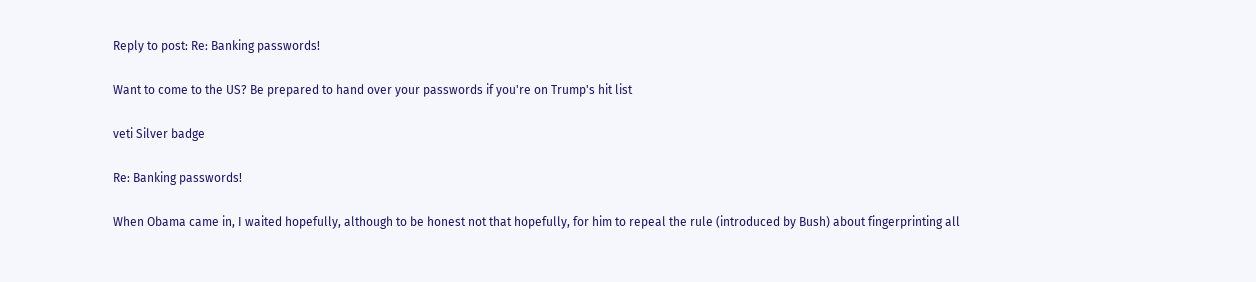Reply to post: Re: Banking passwords!

Want to come to the US? Be prepared to hand over your passwords if you're on Trump's hit list

veti Silver badge

Re: Banking passwords!

When Obama came in, I waited hopefully, although to be honest not that hopefully, for him to repeal the rule (introduced by Bush) about fingerprinting all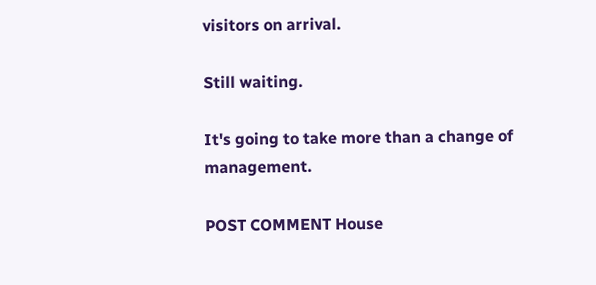visitors on arrival.

Still waiting.

It's going to take more than a change of management.

POST COMMENT House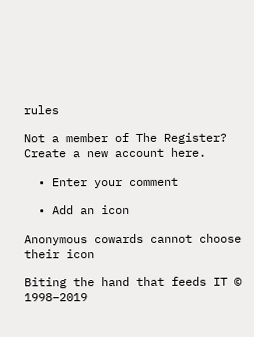rules

Not a member of The Register? Create a new account here.

  • Enter your comment

  • Add an icon

Anonymous cowards cannot choose their icon

Biting the hand that feeds IT © 1998–2019